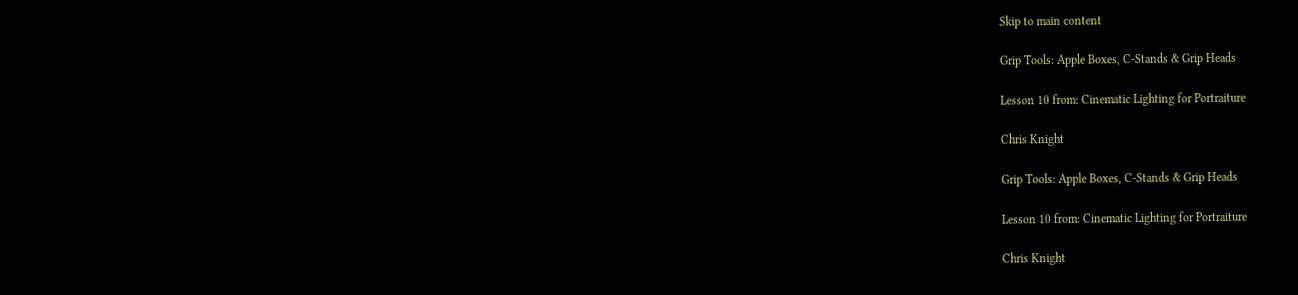Skip to main content

Grip Tools: Apple Boxes, C-Stands & Grip Heads

Lesson 10 from: Cinematic Lighting for Portraiture

Chris Knight

Grip Tools: Apple Boxes, C-Stands & Grip Heads

Lesson 10 from: Cinematic Lighting for Portraiture

Chris Knight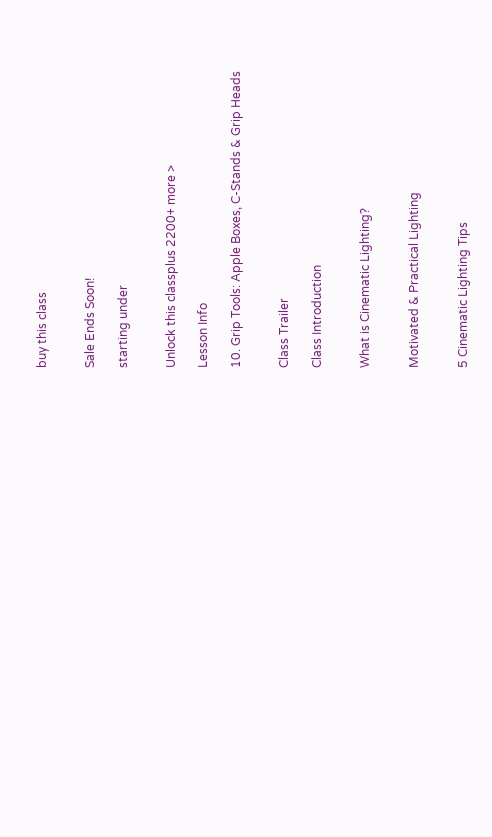buy this class


Sale Ends Soon!

starting under


Unlock this classplus 2200+ more >

Lesson Info

10. Grip Tools: Apple Boxes, C-Stands & Grip Heads


Class Trailer

Class Introduction


What is Cinematic Lighting?


Motivated & Practical Lighting


5 Cinematic Lighting Tips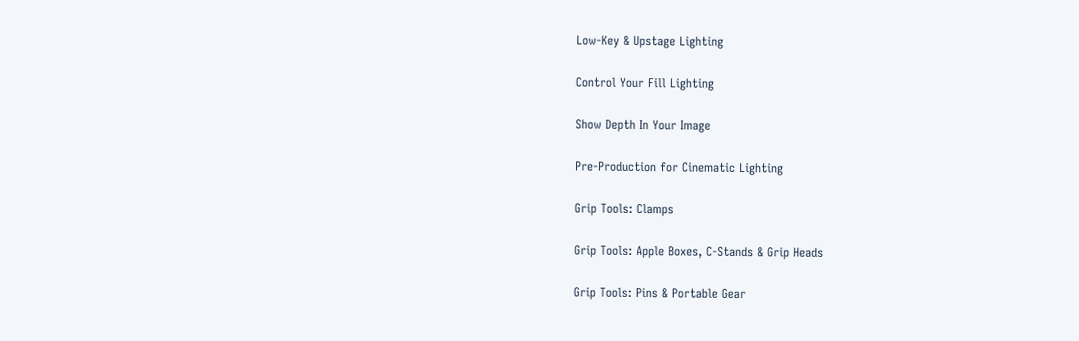Low-Key & Upstage Lighting


Control Your Fill Lighting


Show Depth In Your Image


Pre-Production for Cinematic Lighting


Grip Tools: Clamps


Grip Tools: Apple Boxes, C-Stands & Grip Heads


Grip Tools: Pins & Portable Gear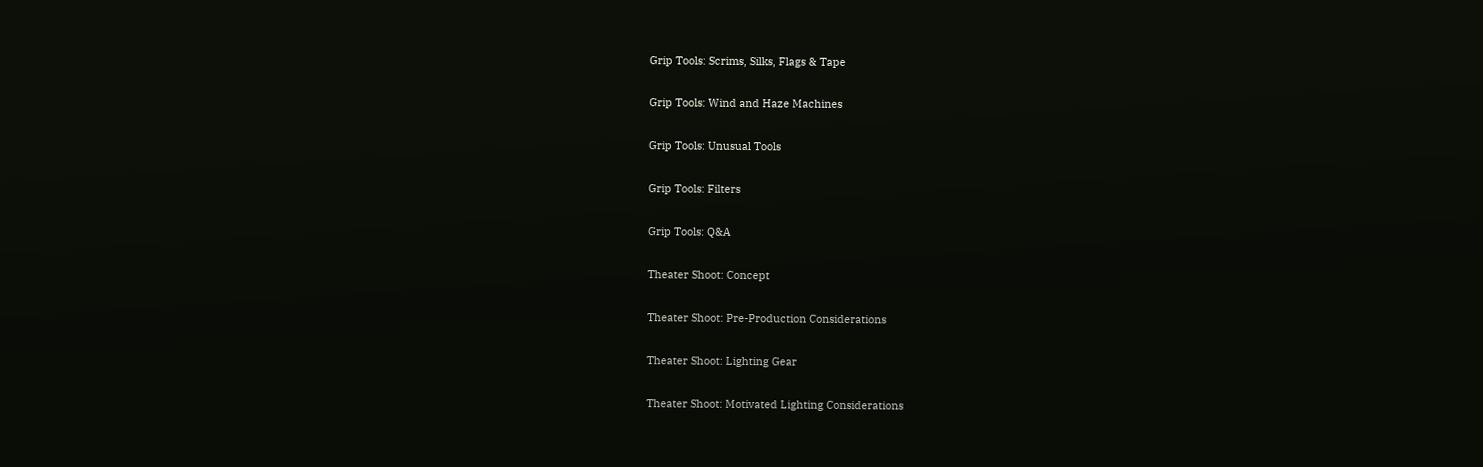Grip Tools: Scrims, Silks, Flags & Tape


Grip Tools: Wind and Haze Machines


Grip Tools: Unusual Tools


Grip Tools: Filters


Grip Tools: Q&A


Theater Shoot: Concept


Theater Shoot: Pre-Production Considerations


Theater Shoot: Lighting Gear


Theater Shoot: Motivated Lighting Considerations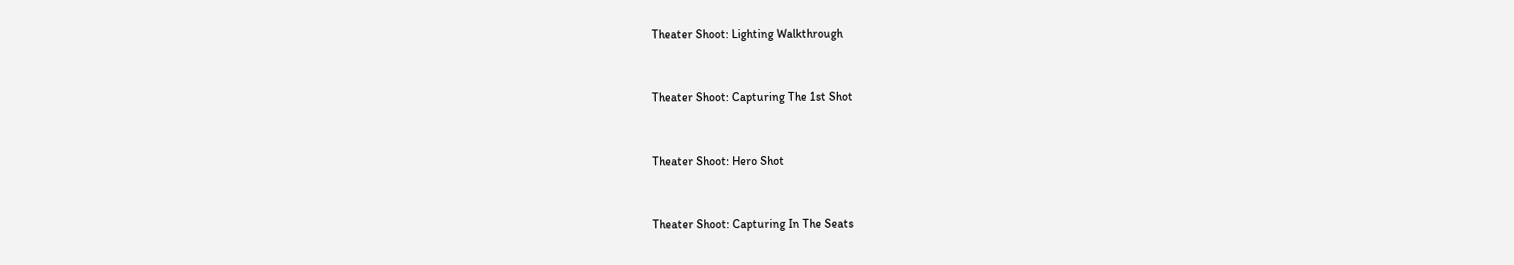Theater Shoot: Lighting Walkthrough


Theater Shoot: Capturing The 1st Shot


Theater Shoot: Hero Shot


Theater Shoot: Capturing In The Seats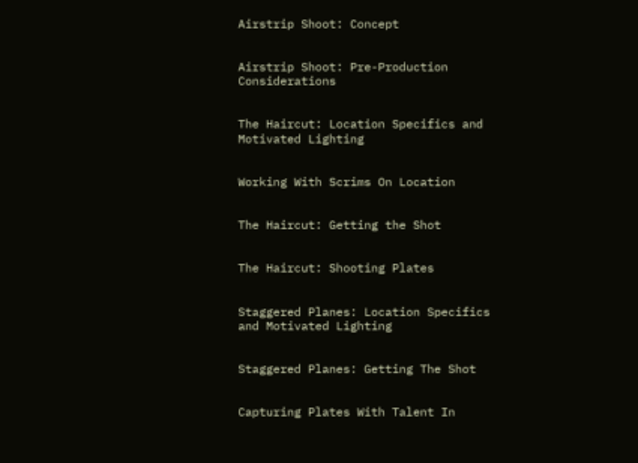Airstrip Shoot: Concept


Airstrip Shoot: Pre-Production Considerations


The Haircut: Location Specifics and Motivated Lighting


Working With Scrims On Location


The Haircut: Getting the Shot


The Haircut: Shooting Plates


Staggered Planes: Location Specifics and Motivated Lighting


Staggered Planes: Getting The Shot


Capturing Plates With Talent In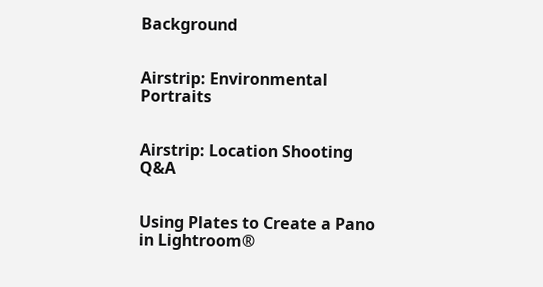Background


Airstrip: Environmental Portraits


Airstrip: Location Shooting Q&A


Using Plates to Create a Pano in Lightroom®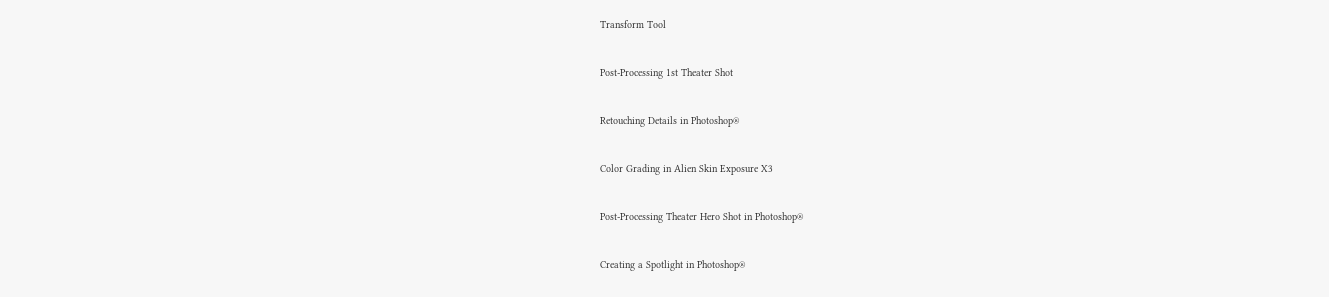Transform Tool


Post-Processing 1st Theater Shot


Retouching Details in Photoshop®


Color Grading in Alien Skin Exposure X3


Post-Processing Theater Hero Shot in Photoshop®


Creating a Spotlight in Photoshop®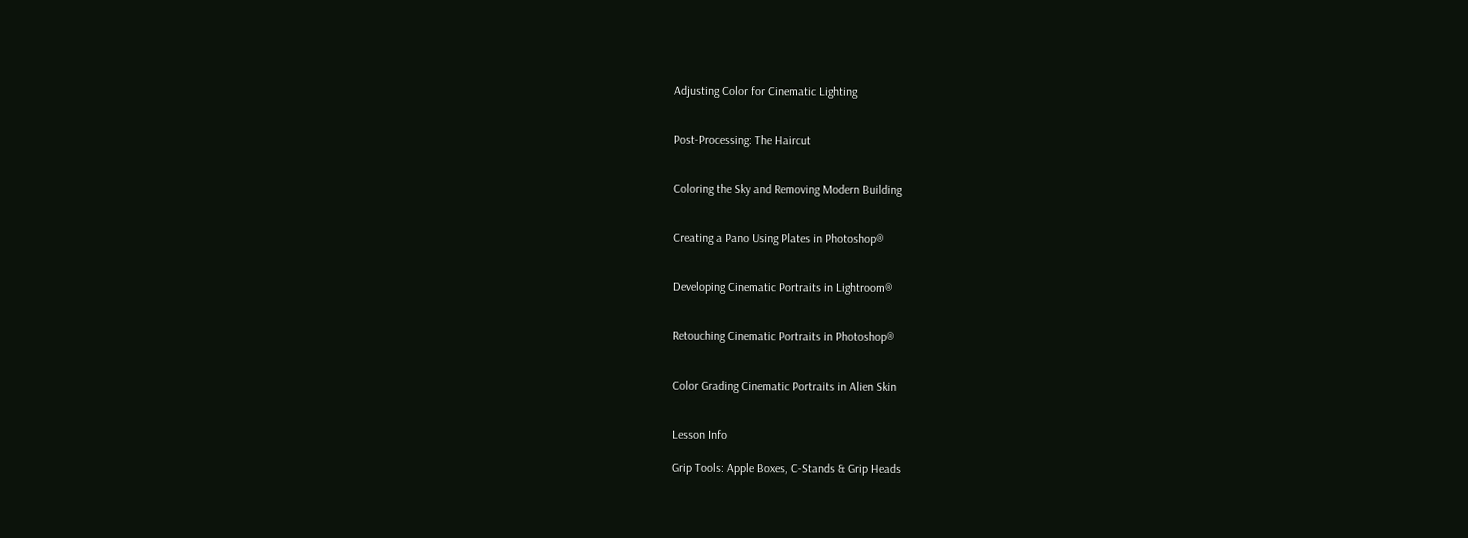Adjusting Color for Cinematic Lighting


Post-Processing: The Haircut


Coloring the Sky and Removing Modern Building


Creating a Pano Using Plates in Photoshop®


Developing Cinematic Portraits in Lightroom®


Retouching Cinematic Portraits in Photoshop®


Color Grading Cinematic Portraits in Alien Skin


Lesson Info

Grip Tools: Apple Boxes, C-Stands & Grip Heads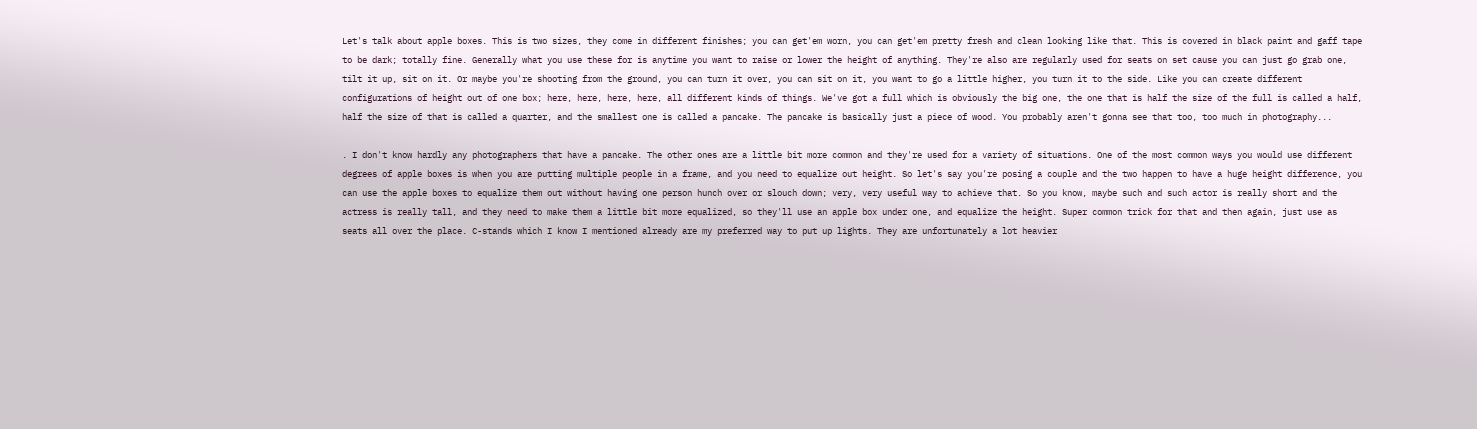Let's talk about apple boxes. This is two sizes, they come in different finishes; you can get'em worn, you can get'em pretty fresh and clean looking like that. This is covered in black paint and gaff tape to be dark; totally fine. Generally what you use these for is anytime you want to raise or lower the height of anything. They're also are regularly used for seats on set cause you can just go grab one, tilt it up, sit on it. Or maybe you're shooting from the ground, you can turn it over, you can sit on it, you want to go a little higher, you turn it to the side. Like you can create different configurations of height out of one box; here, here, here, here, all different kinds of things. We've got a full which is obviously the big one, the one that is half the size of the full is called a half, half the size of that is called a quarter, and the smallest one is called a pancake. The pancake is basically just a piece of wood. You probably aren't gonna see that too, too much in photography...

. I don't know hardly any photographers that have a pancake. The other ones are a little bit more common and they're used for a variety of situations. One of the most common ways you would use different degrees of apple boxes is when you are putting multiple people in a frame, and you need to equalize out height. So let's say you're posing a couple and the two happen to have a huge height difference, you can use the apple boxes to equalize them out without having one person hunch over or slouch down; very, very useful way to achieve that. So you know, maybe such and such actor is really short and the actress is really tall, and they need to make them a little bit more equalized, so they'll use an apple box under one, and equalize the height. Super common trick for that and then again, just use as seats all over the place. C-stands which I know I mentioned already are my preferred way to put up lights. They are unfortunately a lot heavier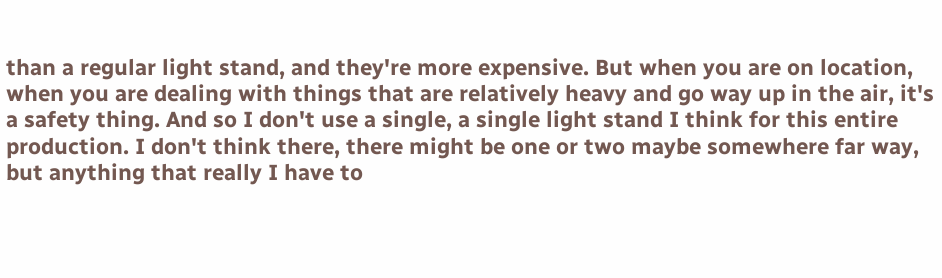than a regular light stand, and they're more expensive. But when you are on location, when you are dealing with things that are relatively heavy and go way up in the air, it's a safety thing. And so I don't use a single, a single light stand I think for this entire production. I don't think there, there might be one or two maybe somewhere far way, but anything that really I have to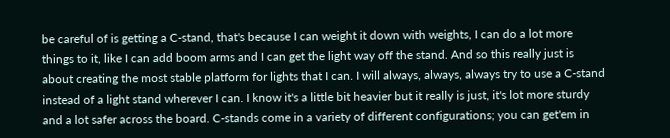be careful of is getting a C-stand, that's because I can weight it down with weights, I can do a lot more things to it, like I can add boom arms and I can get the light way off the stand. And so this really just is about creating the most stable platform for lights that I can. I will always, always, always try to use a C-stand instead of a light stand wherever I can. I know it's a little bit heavier but it really is just, it's lot more sturdy and a lot safer across the board. C-stands come in a variety of different configurations; you can get'em in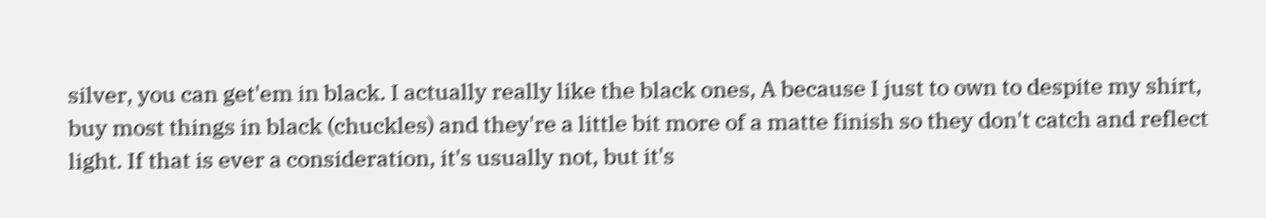silver, you can get'em in black. I actually really like the black ones, A because I just to own to despite my shirt, buy most things in black (chuckles) and they're a little bit more of a matte finish so they don't catch and reflect light. If that is ever a consideration, it's usually not, but it's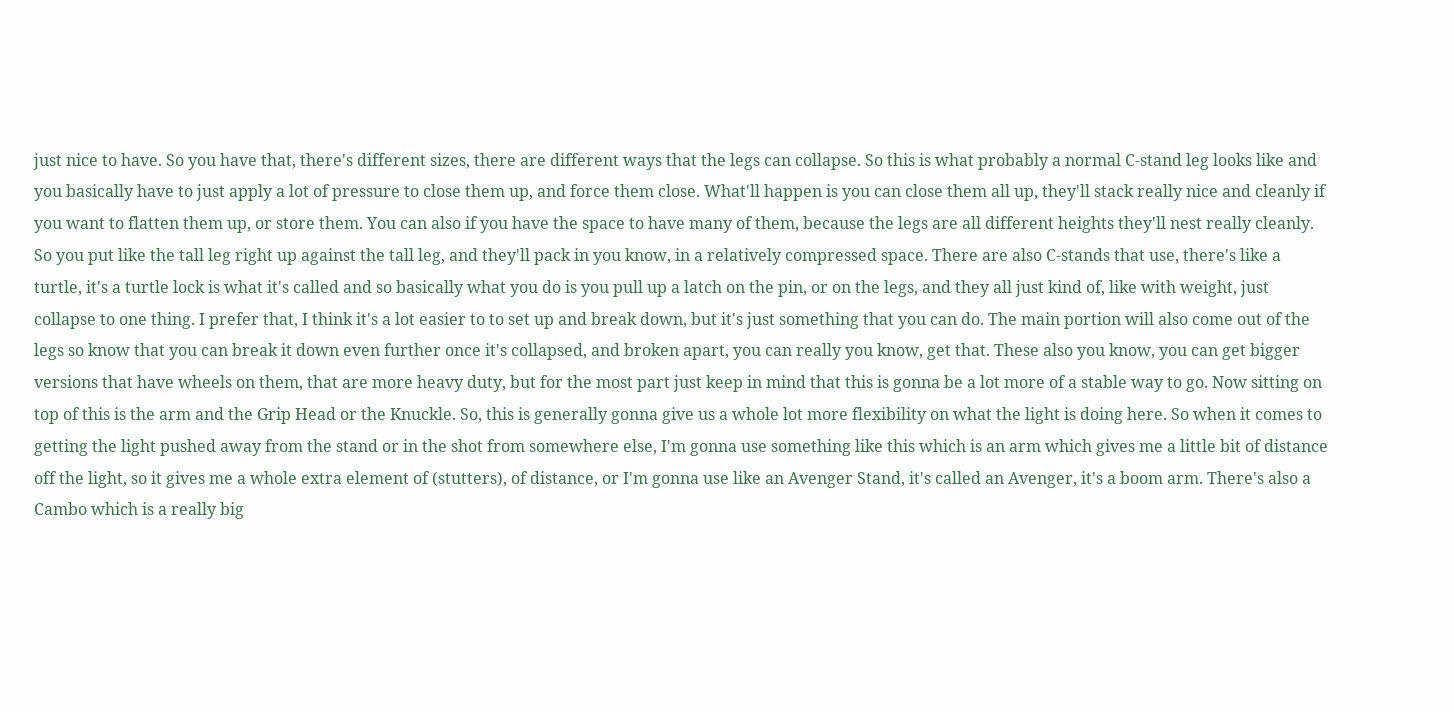just nice to have. So you have that, there's different sizes, there are different ways that the legs can collapse. So this is what probably a normal C-stand leg looks like and you basically have to just apply a lot of pressure to close them up, and force them close. What'll happen is you can close them all up, they'll stack really nice and cleanly if you want to flatten them up, or store them. You can also if you have the space to have many of them, because the legs are all different heights they'll nest really cleanly. So you put like the tall leg right up against the tall leg, and they'll pack in you know, in a relatively compressed space. There are also C-stands that use, there's like a turtle, it's a turtle lock is what it's called and so basically what you do is you pull up a latch on the pin, or on the legs, and they all just kind of, like with weight, just collapse to one thing. I prefer that, I think it's a lot easier to to set up and break down, but it's just something that you can do. The main portion will also come out of the legs so know that you can break it down even further once it's collapsed, and broken apart, you can really you know, get that. These also you know, you can get bigger versions that have wheels on them, that are more heavy duty, but for the most part just keep in mind that this is gonna be a lot more of a stable way to go. Now sitting on top of this is the arm and the Grip Head or the Knuckle. So, this is generally gonna give us a whole lot more flexibility on what the light is doing here. So when it comes to getting the light pushed away from the stand or in the shot from somewhere else, I'm gonna use something like this which is an arm which gives me a little bit of distance off the light, so it gives me a whole extra element of (stutters), of distance, or I'm gonna use like an Avenger Stand, it's called an Avenger, it's a boom arm. There's also a Cambo which is a really big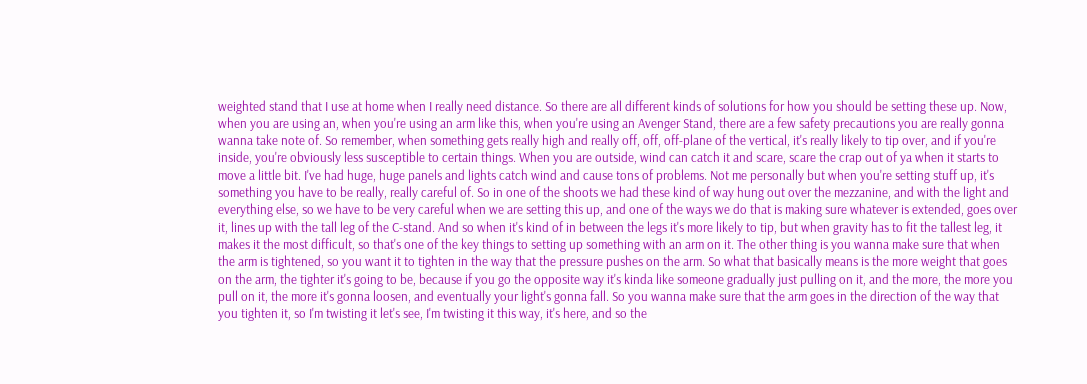weighted stand that I use at home when I really need distance. So there are all different kinds of solutions for how you should be setting these up. Now, when you are using an, when you're using an arm like this, when you're using an Avenger Stand, there are a few safety precautions you are really gonna wanna take note of. So remember, when something gets really high and really off, off, off-plane of the vertical, it's really likely to tip over, and if you're inside, you're obviously less susceptible to certain things. When you are outside, wind can catch it and scare, scare the crap out of ya when it starts to move a little bit. I've had huge, huge panels and lights catch wind and cause tons of problems. Not me personally but when you're setting stuff up, it's something you have to be really, really careful of. So in one of the shoots we had these kind of way hung out over the mezzanine, and with the light and everything else, so we have to be very careful when we are setting this up, and one of the ways we do that is making sure whatever is extended, goes over it, lines up with the tall leg of the C-stand. And so when it's kind of in between the legs it's more likely to tip, but when gravity has to fit the tallest leg, it makes it the most difficult, so that's one of the key things to setting up something with an arm on it. The other thing is you wanna make sure that when the arm is tightened, so you want it to tighten in the way that the pressure pushes on the arm. So what that basically means is the more weight that goes on the arm, the tighter it's going to be, because if you go the opposite way it's kinda like someone gradually just pulling on it, and the more, the more you pull on it, the more it's gonna loosen, and eventually your light's gonna fall. So you wanna make sure that the arm goes in the direction of the way that you tighten it, so I'm twisting it let's see, I'm twisting it this way, it's here, and so the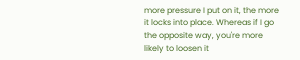more pressure I put on it, the more it locks into place. Whereas if I go the opposite way, you're more likely to loosen it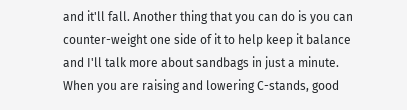and it'll fall. Another thing that you can do is you can counter-weight one side of it to help keep it balance and I'll talk more about sandbags in just a minute. When you are raising and lowering C-stands, good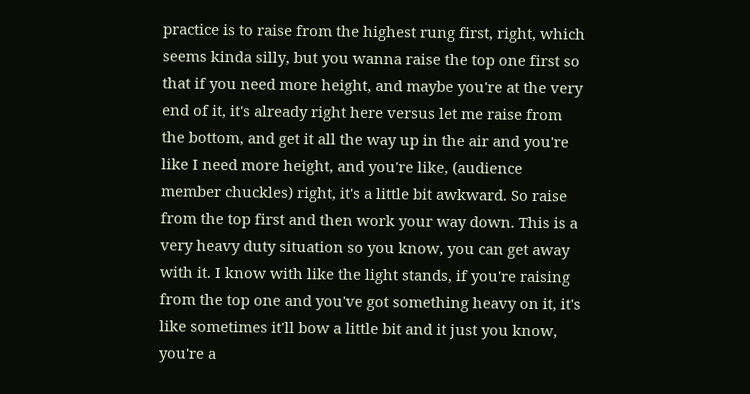practice is to raise from the highest rung first, right, which seems kinda silly, but you wanna raise the top one first so that if you need more height, and maybe you're at the very end of it, it's already right here versus let me raise from the bottom, and get it all the way up in the air and you're like I need more height, and you're like, (audience member chuckles) right, it's a little bit awkward. So raise from the top first and then work your way down. This is a very heavy duty situation so you know, you can get away with it. I know with like the light stands, if you're raising from the top one and you've got something heavy on it, it's like sometimes it'll bow a little bit and it just you know, you're a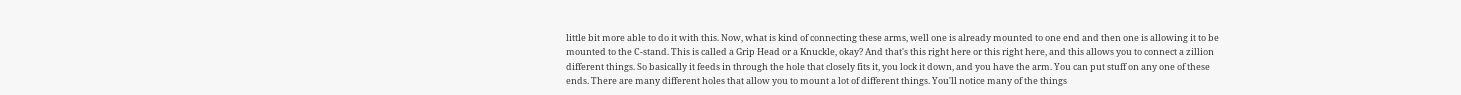little bit more able to do it with this. Now, what is kind of connecting these arms, well one is already mounted to one end and then one is allowing it to be mounted to the C-stand. This is called a Grip Head or a Knuckle, okay? And that's this right here or this right here, and this allows you to connect a zillion different things. So basically it feeds in through the hole that closely fits it, you lock it down, and you have the arm. You can put stuff on any one of these ends. There are many different holes that allow you to mount a lot of different things. You'll notice many of the things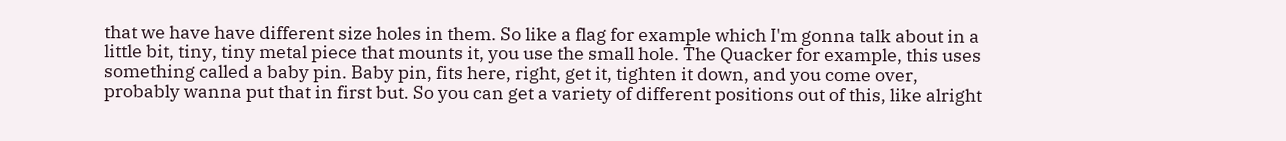that we have have different size holes in them. So like a flag for example which I'm gonna talk about in a little bit, tiny, tiny metal piece that mounts it, you use the small hole. The Quacker for example, this uses something called a baby pin. Baby pin, fits here, right, get it, tighten it down, and you come over, probably wanna put that in first but. So you can get a variety of different positions out of this, like alright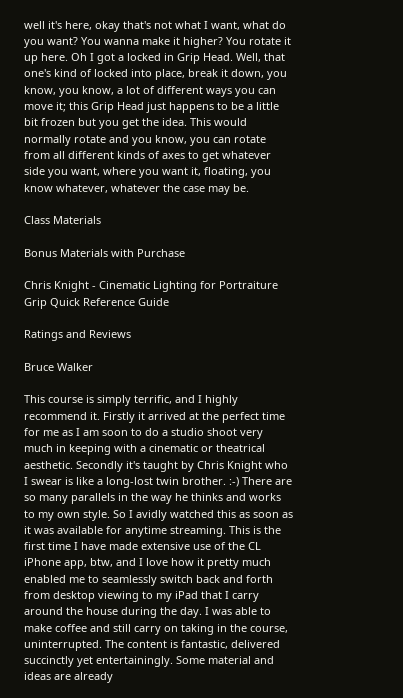well it's here, okay that's not what I want, what do you want? You wanna make it higher? You rotate it up here. Oh I got a locked in Grip Head. Well, that one's kind of locked into place, break it down, you know, you know, a lot of different ways you can move it; this Grip Head just happens to be a little bit frozen but you get the idea. This would normally rotate and you know, you can rotate from all different kinds of axes to get whatever side you want, where you want it, floating, you know whatever, whatever the case may be.

Class Materials

Bonus Materials with Purchase

Chris Knight - Cinematic Lighting for Portraiture Grip Quick Reference Guide

Ratings and Reviews

Bruce Walker

This course is simply terrific, and I highly recommend it. Firstly it arrived at the perfect time for me as I am soon to do a studio shoot very much in keeping with a cinematic or theatrical aesthetic. Secondly it's taught by Chris Knight who I swear is like a long-lost twin brother. :-) There are so many parallels in the way he thinks and works to my own style. So I avidly watched this as soon as it was available for anytime streaming. This is the first time I have made extensive use of the CL iPhone app, btw, and I love how it pretty much enabled me to seamlessly switch back and forth from desktop viewing to my iPad that I carry around the house during the day. I was able to make coffee and still carry on taking in the course, uninterrupted. The content is fantastic, delivered succinctly yet entertainingly. Some material and ideas are already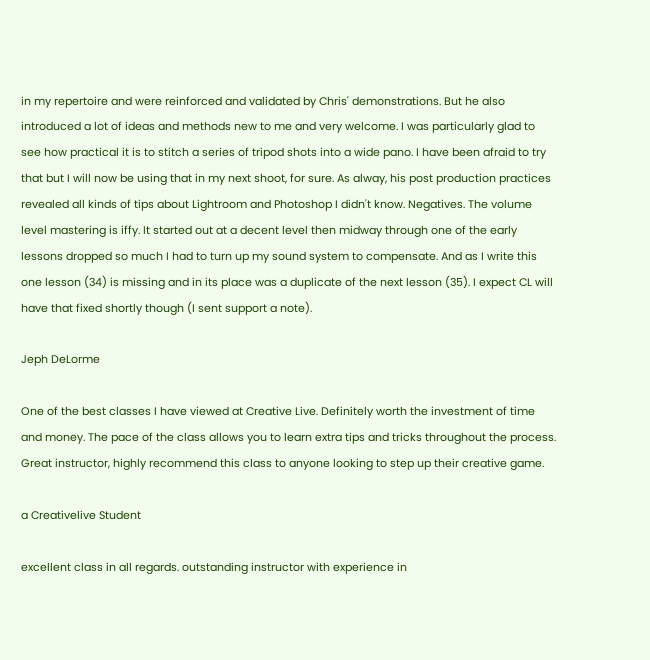in my repertoire and were reinforced and validated by Chris' demonstrations. But he also introduced a lot of ideas and methods new to me and very welcome. I was particularly glad to see how practical it is to stitch a series of tripod shots into a wide pano. I have been afraid to try that but I will now be using that in my next shoot, for sure. As alway, his post production practices revealed all kinds of tips about Lightroom and Photoshop I didn't know. Negatives. The volume level mastering is iffy. It started out at a decent level then midway through one of the early lessons dropped so much I had to turn up my sound system to compensate. And as I write this one lesson (34) is missing and in its place was a duplicate of the next lesson (35). I expect CL will have that fixed shortly though (I sent support a note).

Jeph DeLorme

One of the best classes I have viewed at Creative Live. Definitely worth the investment of time and money. The pace of the class allows you to learn extra tips and tricks throughout the process. Great instructor, highly recommend this class to anyone looking to step up their creative game.

a Creativelive Student

excellent class in all regards. outstanding instructor with experience in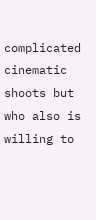complicated cinematic shoots but who also is willing to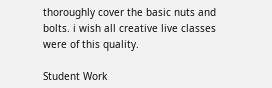thoroughly cover the basic nuts and bolts. i wish all creative live classes were of this quality.

Student Work